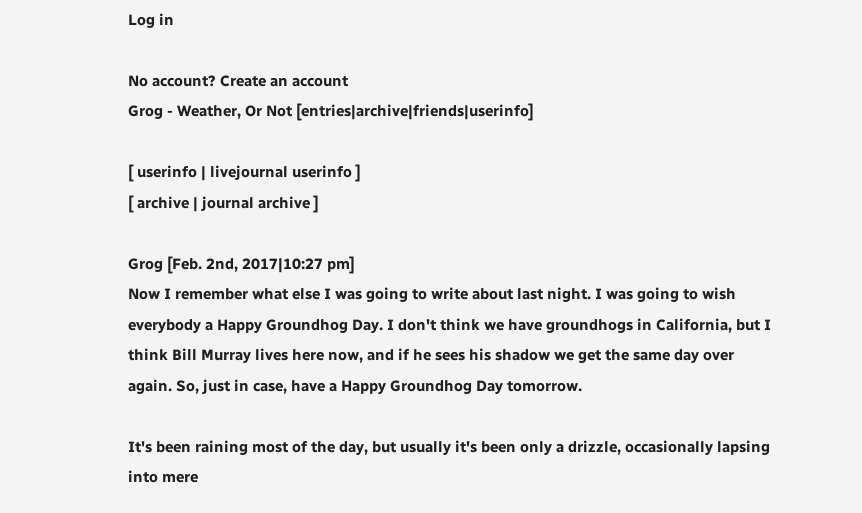Log in

No account? Create an account
Grog - Weather, Or Not [entries|archive|friends|userinfo]

[ userinfo | livejournal userinfo ]
[ archive | journal archive ]

Grog [Feb. 2nd, 2017|10:27 pm]
Now I remember what else I was going to write about last night. I was going to wish everybody a Happy Groundhog Day. I don't think we have groundhogs in California, but I think Bill Murray lives here now, and if he sees his shadow we get the same day over again. So, just in case, have a Happy Groundhog Day tomorrow.

It's been raining most of the day, but usually it's been only a drizzle, occasionally lapsing into mere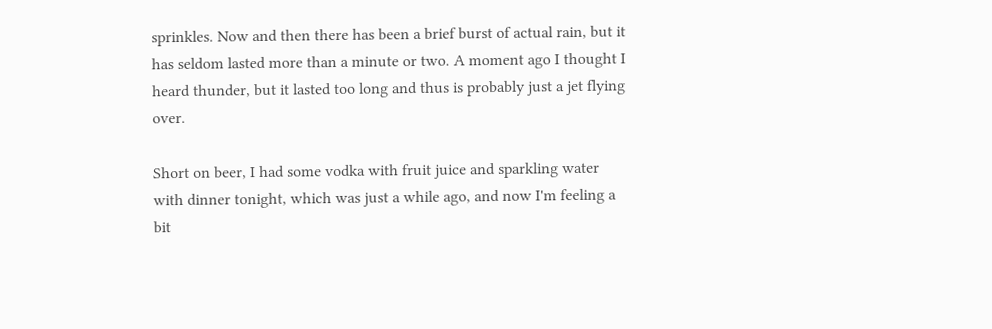sprinkles. Now and then there has been a brief burst of actual rain, but it has seldom lasted more than a minute or two. A moment ago I thought I heard thunder, but it lasted too long and thus is probably just a jet flying over.

Short on beer, I had some vodka with fruit juice and sparkling water with dinner tonight, which was just a while ago, and now I'm feeling a bit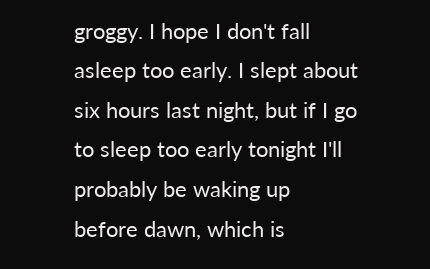groggy. I hope I don't fall asleep too early. I slept about six hours last night, but if I go to sleep too early tonight I'll probably be waking up before dawn, which is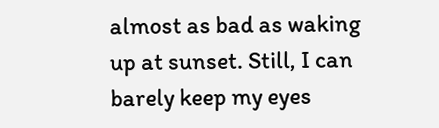almost as bad as waking up at sunset. Still, I can barely keep my eyes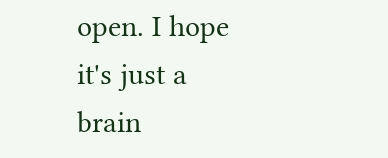open. I hope it's just a brain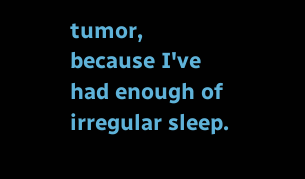tumor, because I've had enough of irregular sleep.